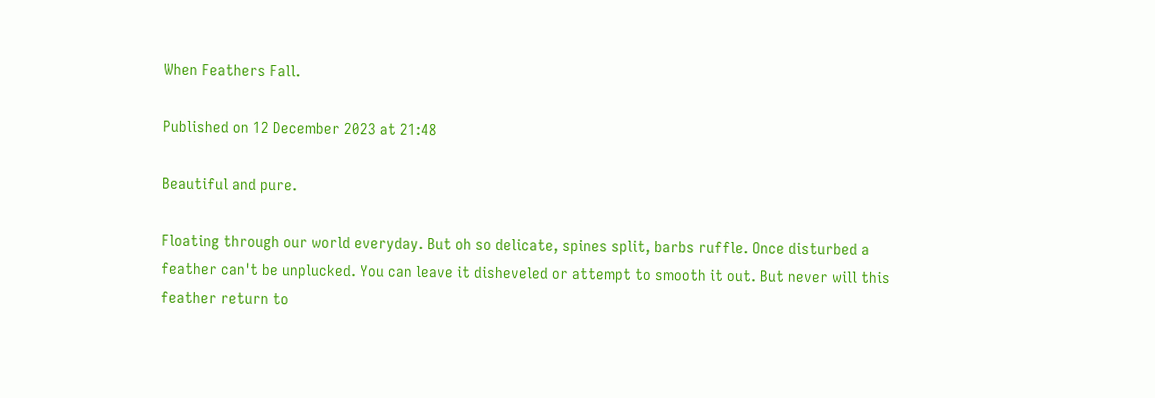When Feathers Fall.

Published on 12 December 2023 at 21:48

Beautiful and pure.

Floating through our world everyday. But oh so delicate, spines split, barbs ruffle. Once disturbed a feather can't be unplucked. You can leave it disheveled or attempt to smooth it out. But never will this feather return to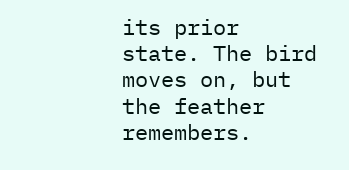its prior state. The bird moves on, but the feather remembers.